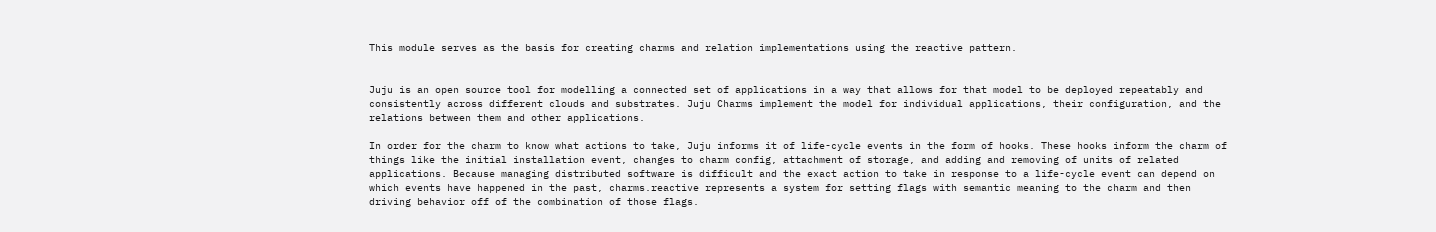This module serves as the basis for creating charms and relation implementations using the reactive pattern.


Juju is an open source tool for modelling a connected set of applications in a way that allows for that model to be deployed repeatably and consistently across different clouds and substrates. Juju Charms implement the model for individual applications, their configuration, and the relations between them and other applications.

In order for the charm to know what actions to take, Juju informs it of life-cycle events in the form of hooks. These hooks inform the charm of things like the initial installation event, changes to charm config, attachment of storage, and adding and removing of units of related applications. Because managing distributed software is difficult and the exact action to take in response to a life-cycle event can depend on which events have happened in the past, charms.reactive represents a system for setting flags with semantic meaning to the charm and then driving behavior off of the combination of those flags.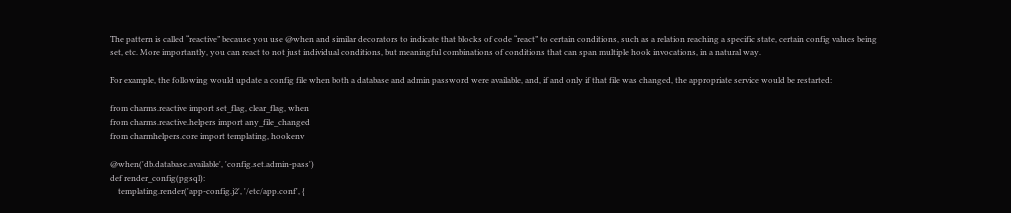The pattern is called “reactive” because you use @when and similar decorators to indicate that blocks of code “react” to certain conditions, such as a relation reaching a specific state, certain config values being set, etc. More importantly, you can react to not just individual conditions, but meaningful combinations of conditions that can span multiple hook invocations, in a natural way.

For example, the following would update a config file when both a database and admin password were available, and, if and only if that file was changed, the appropriate service would be restarted:

from charms.reactive import set_flag, clear_flag, when
from charms.reactive.helpers import any_file_changed
from charmhelpers.core import templating, hookenv

@when('db.database.available', 'config.set.admin-pass')
def render_config(pgsql):
    templating.render('app-config.j2', '/etc/app.conf', {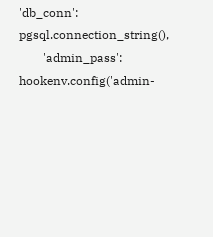'db_conn': pgsql.connection_string(),
        'admin_pass': hookenv.config('admin-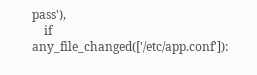pass'),
    if any_file_changed(['/etc/app.conf']):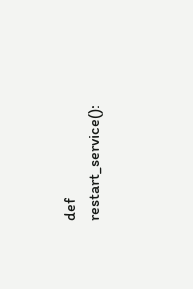def restart_service():